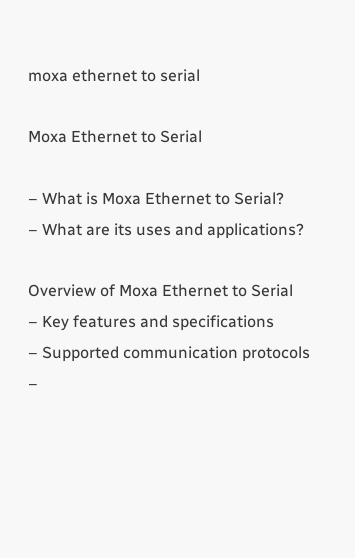moxa ethernet to serial

Moxa Ethernet to Serial

– What is Moxa Ethernet to Serial?
– What are its uses and applications?

Overview of Moxa Ethernet to Serial
– Key features and specifications
– Supported communication protocols
–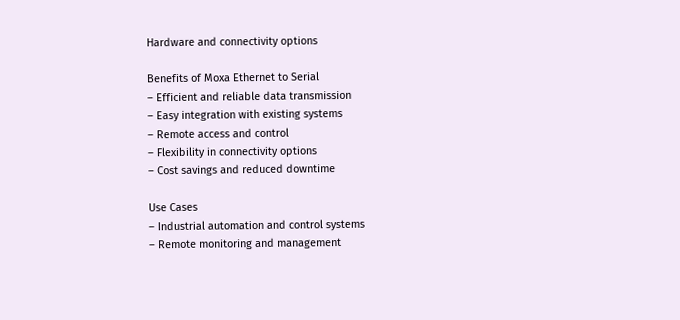Hardware and connectivity options

Benefits of Moxa Ethernet to Serial
– Efficient and reliable data transmission
– Easy integration with existing systems
– Remote access and control
– Flexibility in connectivity options
– Cost savings and reduced downtime

Use Cases
– Industrial automation and control systems
– Remote monitoring and management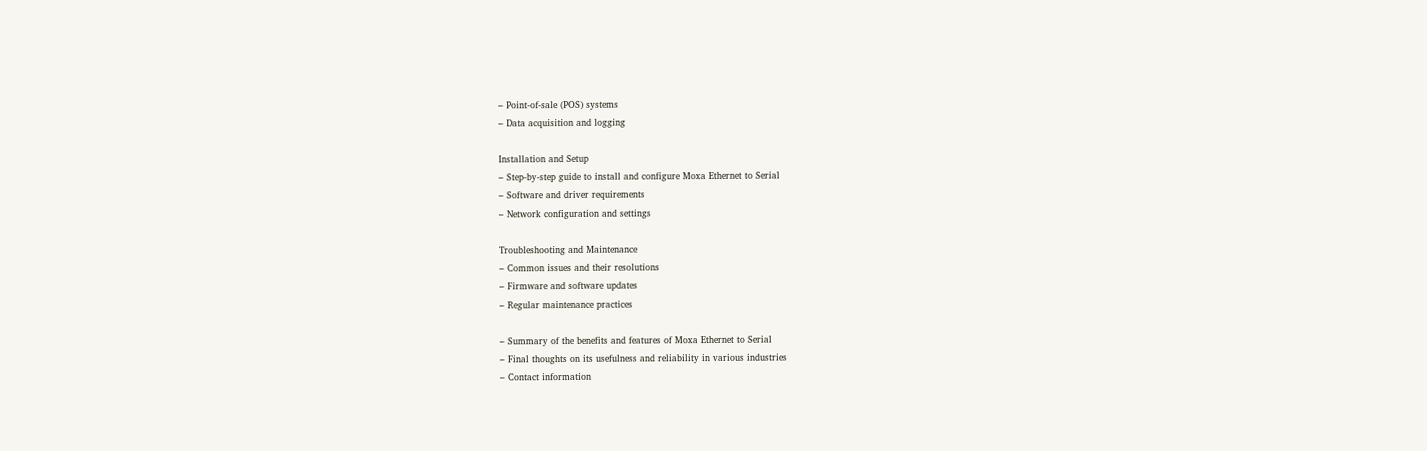– Point-of-sale (POS) systems
– Data acquisition and logging

Installation and Setup
– Step-by-step guide to install and configure Moxa Ethernet to Serial
– Software and driver requirements
– Network configuration and settings

Troubleshooting and Maintenance
– Common issues and their resolutions
– Firmware and software updates
– Regular maintenance practices

– Summary of the benefits and features of Moxa Ethernet to Serial
– Final thoughts on its usefulness and reliability in various industries
– Contact information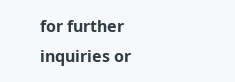for further inquiries or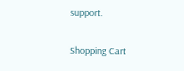support.

Shopping Cart